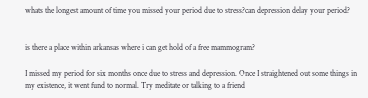whats the longest amount of time you missed your period due to stress?can depression delay your period?


is there a place within arkansas where i can get hold of a free mammogram?

I missed my period for six months once due to stress and depression. Once I straightened out some things in my existence, it went fund to normal. Try meditate or talking to a friend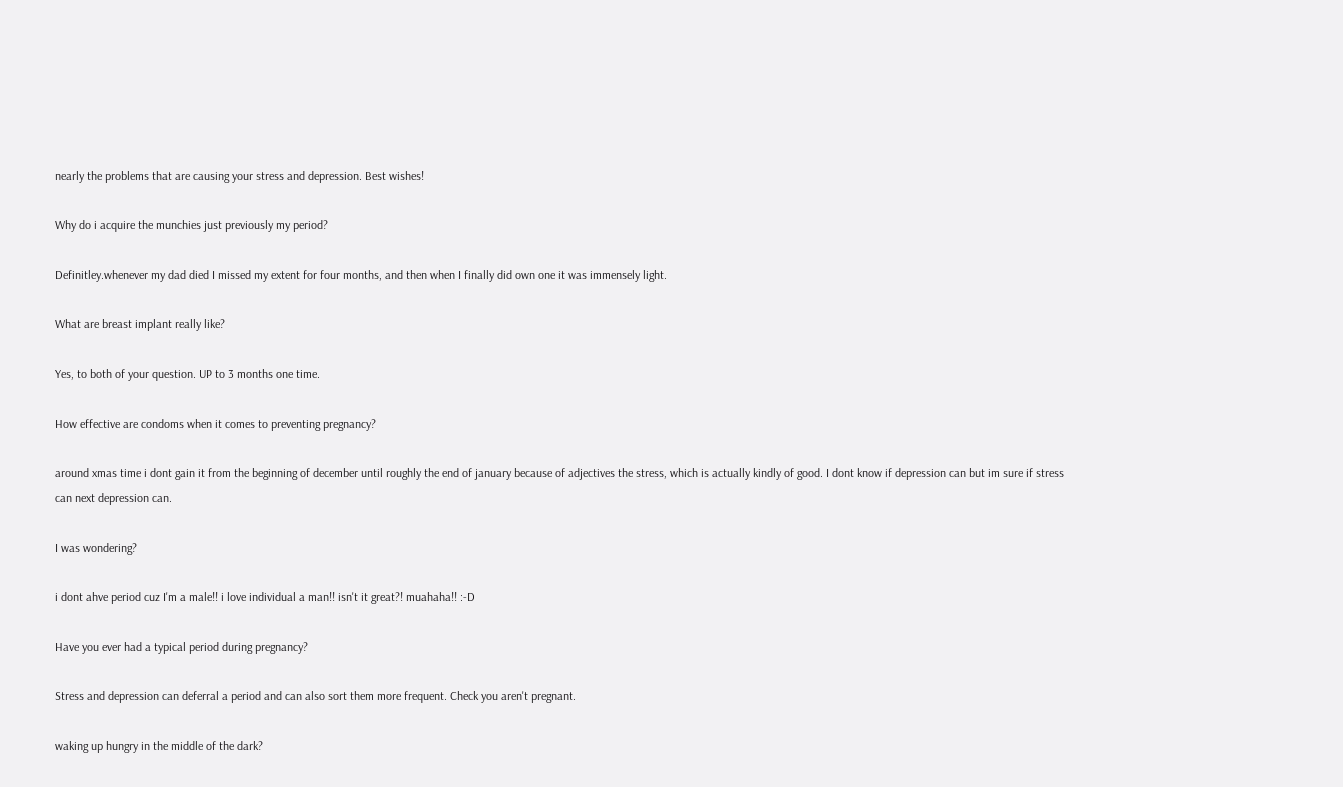nearly the problems that are causing your stress and depression. Best wishes!

Why do i acquire the munchies just previously my period?

Definitley.whenever my dad died I missed my extent for four months, and then when I finally did own one it was immensely light.

What are breast implant really like?

Yes, to both of your question. UP to 3 months one time.

How effective are condoms when it comes to preventing pregnancy?

around xmas time i dont gain it from the beginning of december until roughly the end of january because of adjectives the stress, which is actually kindly of good. I dont know if depression can but im sure if stress can next depression can.

I was wondering?

i dont ahve period cuz I'm a male!! i love individual a man!! isn't it great?! muahaha!! :-D

Have you ever had a typical period during pregnancy?

Stress and depression can deferral a period and can also sort them more frequent. Check you aren't pregnant.

waking up hungry in the middle of the dark?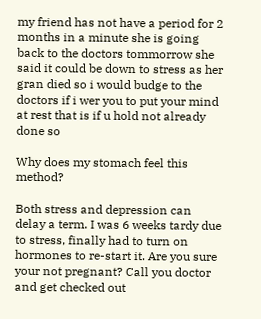my friend has not have a period for 2 months in a minute she is going back to the doctors tommorrow she said it could be down to stress as her gran died so i would budge to the doctors if i wer you to put your mind at rest that is if u hold not already done so

Why does my stomach feel this method?

Both stress and depression can delay a term. I was 6 weeks tardy due to stress, finally had to turn on hormones to re-start it. Are you sure your not pregnant? Call you doctor and get checked out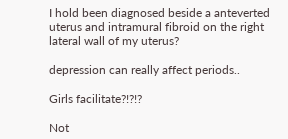I hold been diagnosed beside a anteverted uterus and intramural fibroid on the right lateral wall of my uterus?

depression can really affect periods..

Girls facilitate?!?!?

Not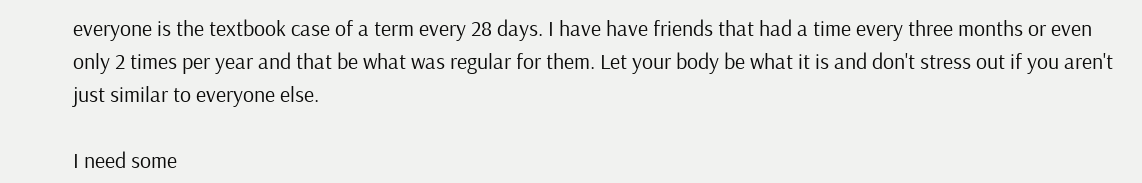everyone is the textbook case of a term every 28 days. I have have friends that had a time every three months or even only 2 times per year and that be what was regular for them. Let your body be what it is and don't stress out if you aren't just similar to everyone else.

I need some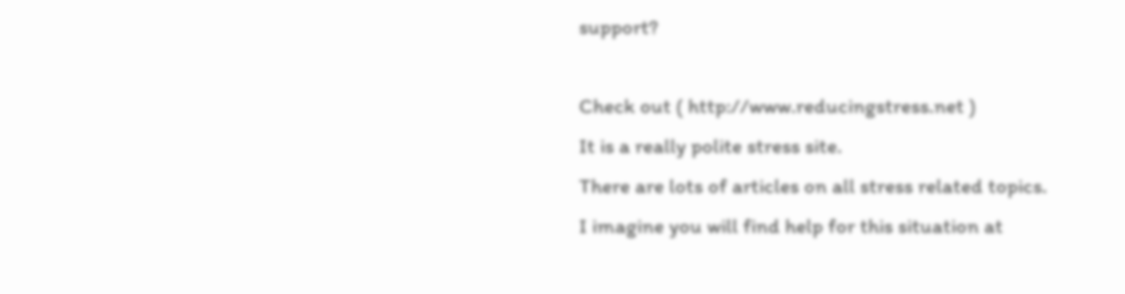support?

Check out ( http://www.reducingstress.net )
It is a really polite stress site.
There are lots of articles on all stress related topics.
I imagine you will find help for this situation at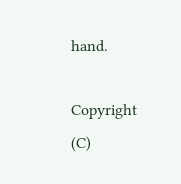hand.

Copyright (C)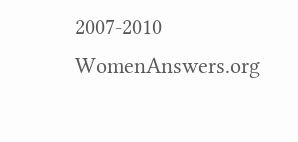2007-2010 WomenAnswers.org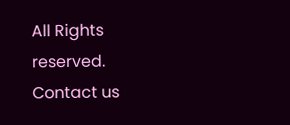All Rights reserved.     Contact us